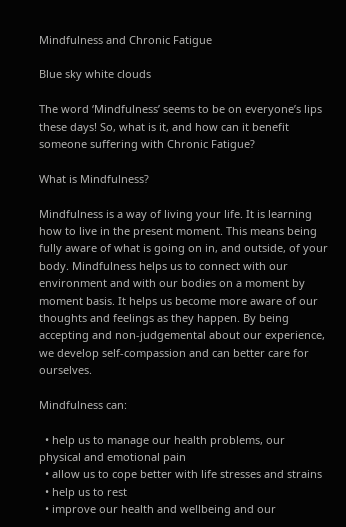Mindfulness and Chronic Fatigue

Blue sky white clouds

The word ‘Mindfulness’ seems to be on everyone’s lips these days! So, what is it, and how can it benefit someone suffering with Chronic Fatigue?

What is Mindfulness?

Mindfulness is a way of living your life. It is learning how to live in the present moment. This means being fully aware of what is going on in, and outside, of your body. Mindfulness helps us to connect with our environment and with our bodies on a moment by moment basis. It helps us become more aware of our thoughts and feelings as they happen. By being accepting and non-judgemental about our experience, we develop self-compassion and can better care for ourselves.

Mindfulness can:

  • help us to manage our health problems, our physical and emotional pain
  • allow us to cope better with life stresses and strains
  • help us to rest
  • improve our health and wellbeing and our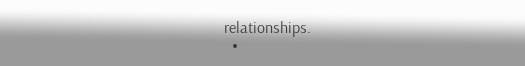relationships.
  •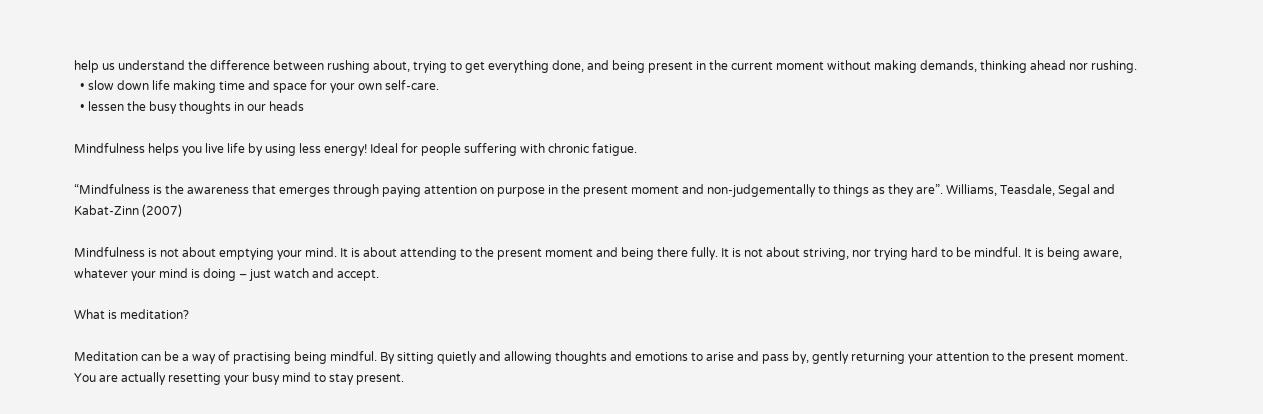help us understand the difference between rushing about, trying to get everything done, and being present in the current moment without making demands, thinking ahead nor rushing.
  • slow down life making time and space for your own self-care.
  • lessen the busy thoughts in our heads

Mindfulness helps you live life by using less energy! Ideal for people suffering with chronic fatigue.

“Mindfulness is the awareness that emerges through paying attention on purpose in the present moment and non-judgementally to things as they are”. Williams, Teasdale, Segal and Kabat-Zinn (2007)

Mindfulness is not about emptying your mind. It is about attending to the present moment and being there fully. It is not about striving, nor trying hard to be mindful. It is being aware, whatever your mind is doing – just watch and accept.

What is meditation?

Meditation can be a way of practising being mindful. By sitting quietly and allowing thoughts and emotions to arise and pass by, gently returning your attention to the present moment. You are actually resetting your busy mind to stay present.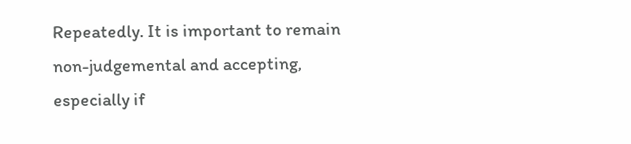Repeatedly. It is important to remain non-judgemental and accepting, especially if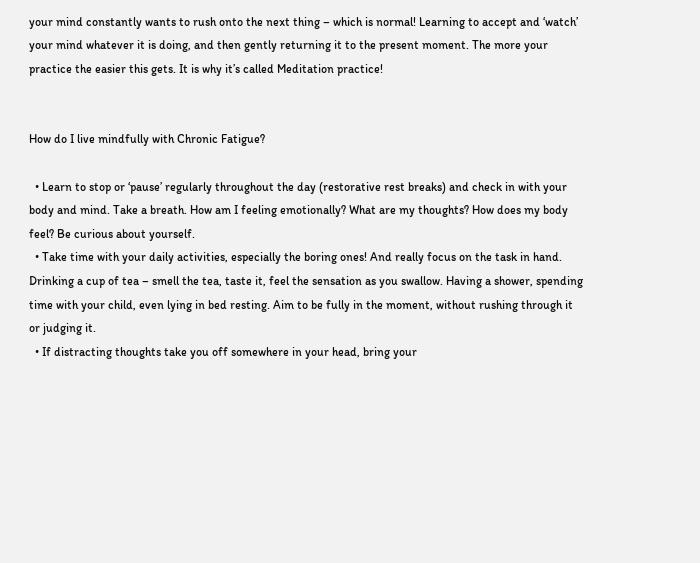your mind constantly wants to rush onto the next thing – which is normal! Learning to accept and ‘watch’ your mind whatever it is doing, and then gently returning it to the present moment. The more your practice the easier this gets. It is why it’s called Meditation practice!


How do I live mindfully with Chronic Fatigue?

  • Learn to stop or ‘pause’ regularly throughout the day (restorative rest breaks) and check in with your body and mind. Take a breath. How am I feeling emotionally? What are my thoughts? How does my body feel? Be curious about yourself.
  • Take time with your daily activities, especially the boring ones! And really focus on the task in hand. Drinking a cup of tea – smell the tea, taste it, feel the sensation as you swallow. Having a shower, spending time with your child, even lying in bed resting. Aim to be fully in the moment, without rushing through it or judging it.
  • If distracting thoughts take you off somewhere in your head, bring your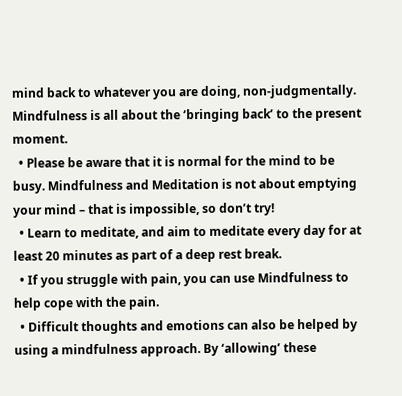mind back to whatever you are doing, non-judgmentally. Mindfulness is all about the ‘bringing back’ to the present moment.
  • Please be aware that it is normal for the mind to be busy. Mindfulness and Meditation is not about emptying your mind – that is impossible, so don’t try!
  • Learn to meditate, and aim to meditate every day for at least 20 minutes as part of a deep rest break.
  • If you struggle with pain, you can use Mindfulness to help cope with the pain.
  • Difficult thoughts and emotions can also be helped by using a mindfulness approach. By ‘allowing’ these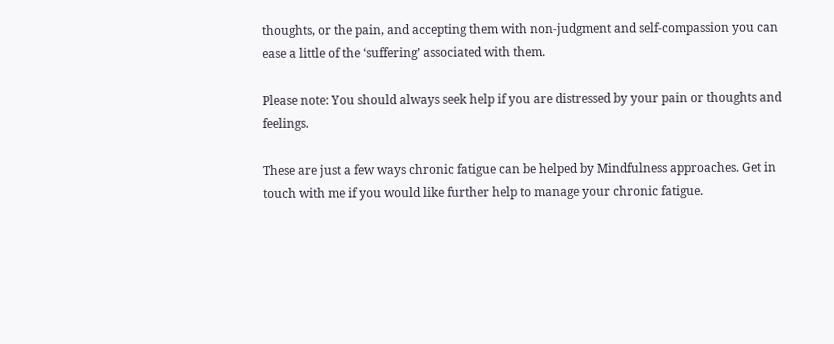thoughts, or the pain, and accepting them with non-judgment and self-compassion you can ease a little of the ‘suffering’ associated with them.

Please note: You should always seek help if you are distressed by your pain or thoughts and feelings.

These are just a few ways chronic fatigue can be helped by Mindfulness approaches. Get in touch with me if you would like further help to manage your chronic fatigue.